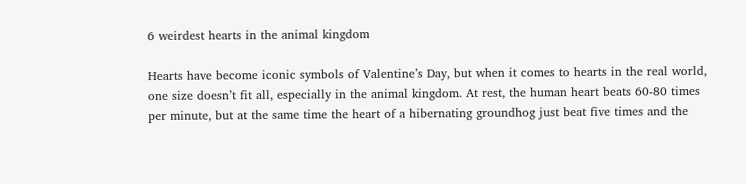6 weirdest hearts in the animal kingdom

Hearts have become iconic symbols of Valentine’s Day, but when it comes to hearts in the real world, one size doesn’t fit all, especially in the animal kingdom. At rest, the human heart beats 60-80 times per minute, but at the same time the heart of a hibernating groundhog just beat five times and the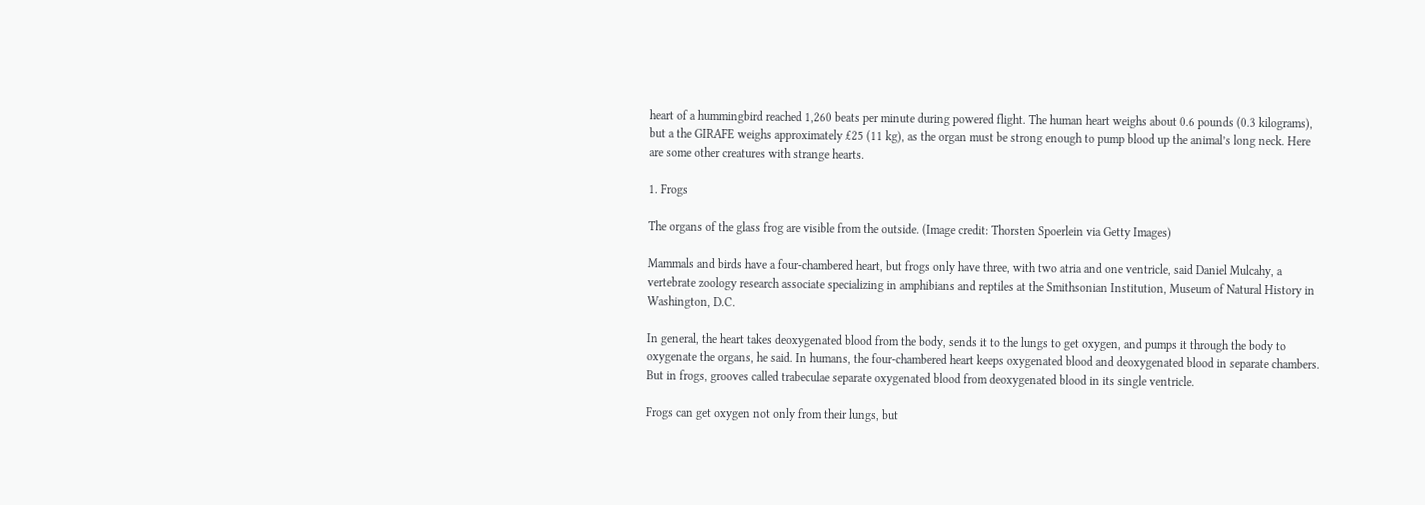heart of a hummingbird reached 1,260 beats per minute during powered flight. The human heart weighs about 0.6 pounds (0.3 kilograms), but a the GIRAFE weighs approximately £25 (11 kg), as the organ must be strong enough to pump blood up the animal’s long neck. Here are some other creatures with strange hearts.

1. Frogs

The organs of the glass frog are visible from the outside. (Image credit: Thorsten Spoerlein via Getty Images)

Mammals and birds have a four-chambered heart, but frogs only have three, with two atria and one ventricle, said Daniel Mulcahy, a vertebrate zoology research associate specializing in amphibians and reptiles at the Smithsonian Institution, Museum of Natural History in Washington, D.C.

In general, the heart takes deoxygenated blood from the body, sends it to the lungs to get oxygen, and pumps it through the body to oxygenate the organs, he said. In humans, the four-chambered heart keeps oxygenated blood and deoxygenated blood in separate chambers. But in frogs, grooves called trabeculae separate oxygenated blood from deoxygenated blood in its single ventricle.

Frogs can get oxygen not only from their lungs, but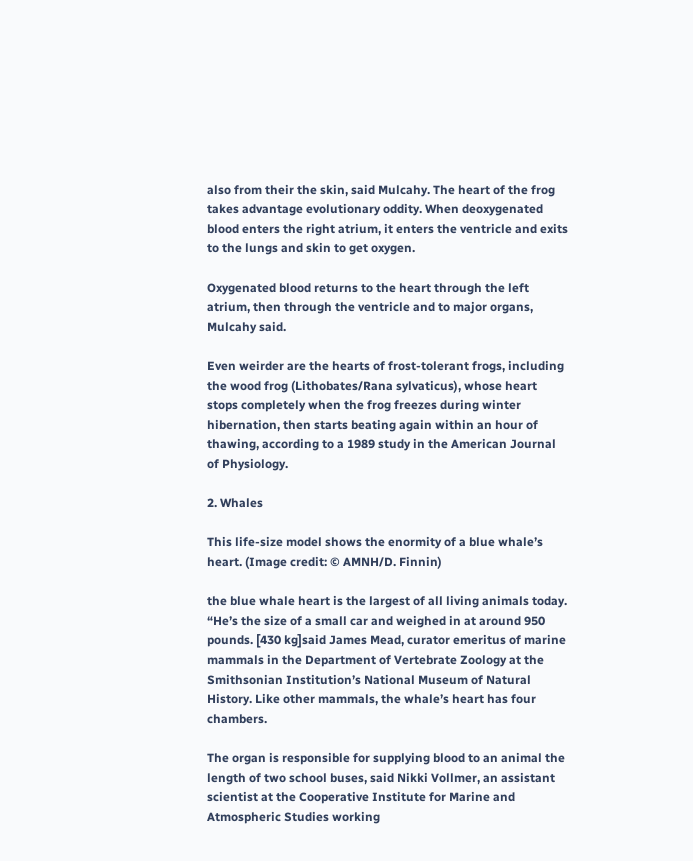also from their the skin, said Mulcahy. The heart of the frog takes advantage evolutionary oddity. When deoxygenated blood enters the right atrium, it enters the ventricle and exits to the lungs and skin to get oxygen.

Oxygenated blood returns to the heart through the left atrium, then through the ventricle and to major organs, Mulcahy said.

Even weirder are the hearts of frost-tolerant frogs, including the wood frog (Lithobates/Rana sylvaticus), whose heart stops completely when the frog freezes during winter hibernation, then starts beating again within an hour of thawing, according to a 1989 study in the American Journal of Physiology.

2. Whales

This life-size model shows the enormity of a blue whale’s heart. (Image credit: © AMNH/D. Finnin)

the blue whale heart is the largest of all living animals today. “He’s the size of a small car and weighed in at around 950 pounds. [430 kg]said James Mead, curator emeritus of marine mammals in the Department of Vertebrate Zoology at the Smithsonian Institution’s National Museum of Natural History. Like other mammals, the whale’s heart has four chambers.

The organ is responsible for supplying blood to an animal the length of two school buses, said Nikki Vollmer, an assistant scientist at the Cooperative Institute for Marine and Atmospheric Studies working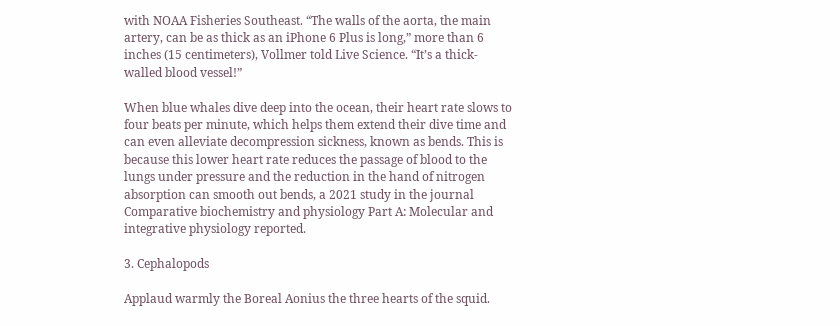with NOAA Fisheries Southeast. “The walls of the aorta, the main artery, can be as thick as an iPhone 6 Plus is long,” more than 6 inches (15 centimeters), Vollmer told Live Science. “It’s a thick-walled blood vessel!”

When blue whales dive deep into the ocean, their heart rate slows to four beats per minute, which helps them extend their dive time and can even alleviate decompression sickness, known as bends. This is because this lower heart rate reduces the passage of blood to the lungs under pressure and the reduction in the hand of nitrogen absorption can smooth out bends, a 2021 study in the journal Comparative biochemistry and physiology Part A: Molecular and integrative physiology reported.

3. Cephalopods

Applaud warmly the Boreal Aonius the three hearts of the squid.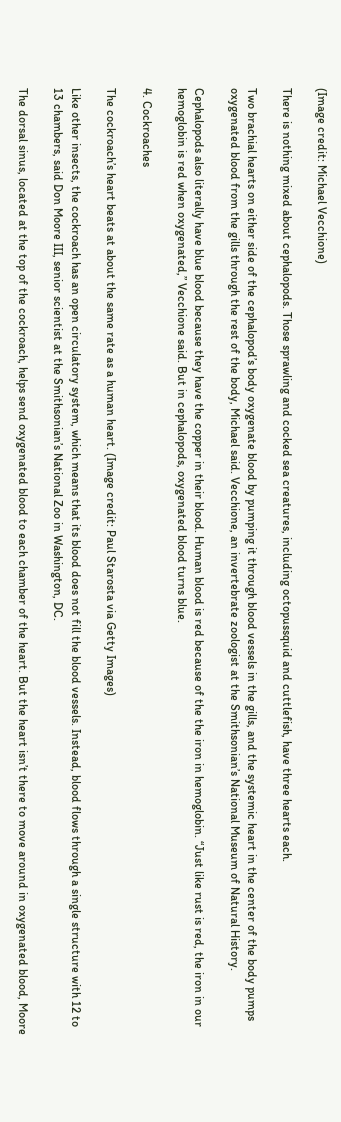(Image credit: Michael Vecchione)

There is nothing mixed about cephalopods. Those sprawling and cocked sea creatures, including octopussquid and cuttlefish, have three hearts each.

Two brachial hearts on either side of the cephalopod’s body oxygenate blood by pumping it through blood vessels in the gills, and the systemic heart in the center of the body pumps oxygenated blood from the gills through the rest of the body, Michael said. Vecchione, an invertebrate zoologist at the Smithsonian’s National Museum of Natural History.

Cephalopods also literally have blue blood because they have the copper in their blood. Human blood is red because of the the iron in hemoglobin. “Just like rust is red, the iron in our hemoglobin is red when oxygenated,” Vecchione said. But in cephalopods, oxygenated blood turns blue.

4. Cockroaches

The cockroach’s heart beats at about the same rate as a human heart. (Image credit: Paul Starosta via Getty Images)

Like other insects, the cockroach has an open circulatory system, which means that its blood does not fill the blood vessels. Instead, blood flows through a single structure with 12 to 13 chambers, said Don Moore III, senior scientist at the Smithsonian’s National Zoo in Washington, DC.

The dorsal sinus, located at the top of the cockroach, helps send oxygenated blood to each chamber of the heart. But the heart isn’t there to move around in oxygenated blood, Moore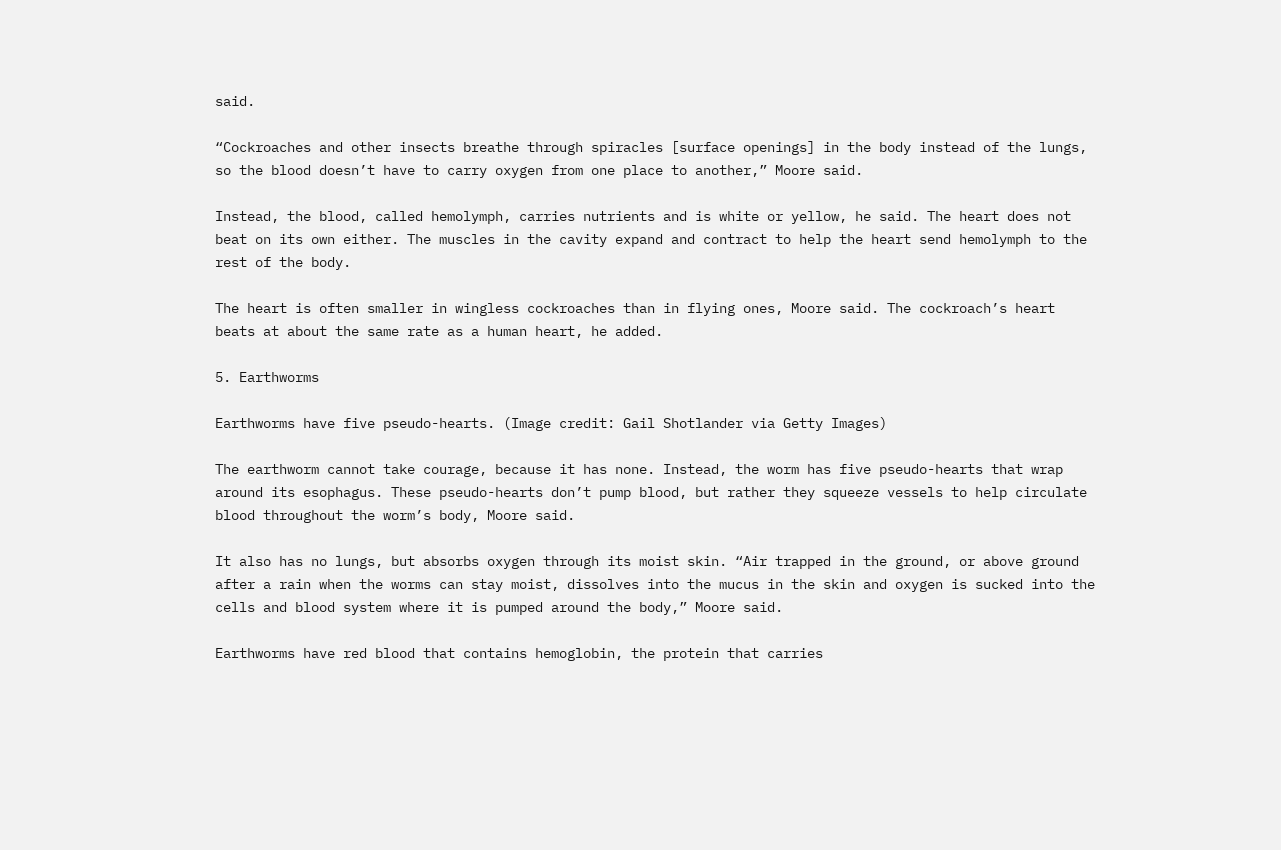said.

“Cockroaches and other insects breathe through spiracles [surface openings] in the body instead of the lungs, so the blood doesn’t have to carry oxygen from one place to another,” Moore said.

Instead, the blood, called hemolymph, carries nutrients and is white or yellow, he said. The heart does not beat on its own either. The muscles in the cavity expand and contract to help the heart send hemolymph to the rest of the body.

The heart is often smaller in wingless cockroaches than in flying ones, Moore said. The cockroach’s heart beats at about the same rate as a human heart, he added.

5. Earthworms

Earthworms have five pseudo-hearts. (Image credit: Gail Shotlander via Getty Images)

The earthworm cannot take courage, because it has none. Instead, the worm has five pseudo-hearts that wrap around its esophagus. These pseudo-hearts don’t pump blood, but rather they squeeze vessels to help circulate blood throughout the worm’s body, Moore said.

It also has no lungs, but absorbs oxygen through its moist skin. “Air trapped in the ground, or above ground after a rain when the worms can stay moist, dissolves into the mucus in the skin and oxygen is sucked into the cells and blood system where it is pumped around the body,” Moore said.

Earthworms have red blood that contains hemoglobin, the protein that carries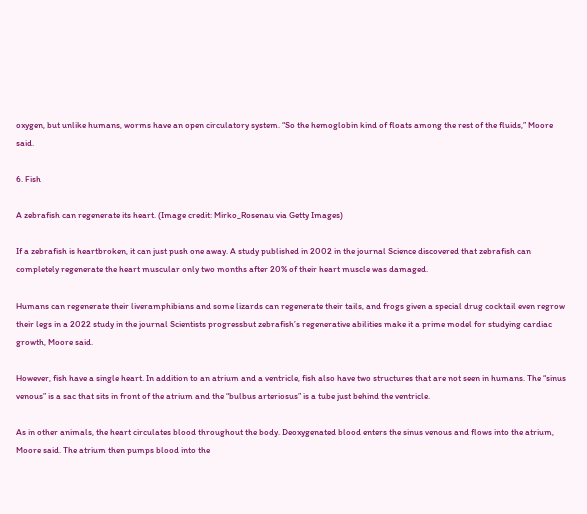oxygen, but unlike humans, worms have an open circulatory system. “So the hemoglobin kind of floats among the rest of the fluids,” Moore said.

6. Fish

A zebrafish can regenerate its heart. (Image credit: Mirko_Rosenau via Getty Images)

If a zebrafish is heartbroken, it can just push one away. A study published in 2002 in the journal Science discovered that zebrafish can completely regenerate the heart muscular only two months after 20% of their heart muscle was damaged.

Humans can regenerate their liveramphibians and some lizards can regenerate their tails, and frogs given a special drug cocktail even regrow their legs in a 2022 study in the journal Scientists progressbut zebrafish’s regenerative abilities make it a prime model for studying cardiac growth, Moore said.

However, fish have a single heart. In addition to an atrium and a ventricle, fish also have two structures that are not seen in humans. The “sinus venous” is a sac that sits in front of the atrium and the “bulbus arteriosus” is a tube just behind the ventricle.

As in other animals, the heart circulates blood throughout the body. Deoxygenated blood enters the sinus venous and flows into the atrium, Moore said. The atrium then pumps blood into the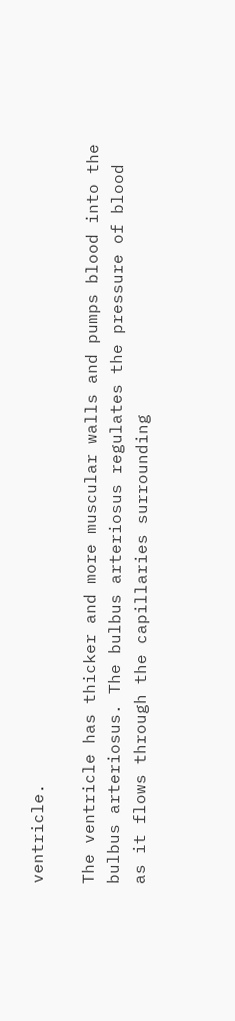ventricle.

The ventricle has thicker and more muscular walls and pumps blood into the bulbus arteriosus. The bulbus arteriosus regulates the pressure of blood as it flows through the capillaries surrounding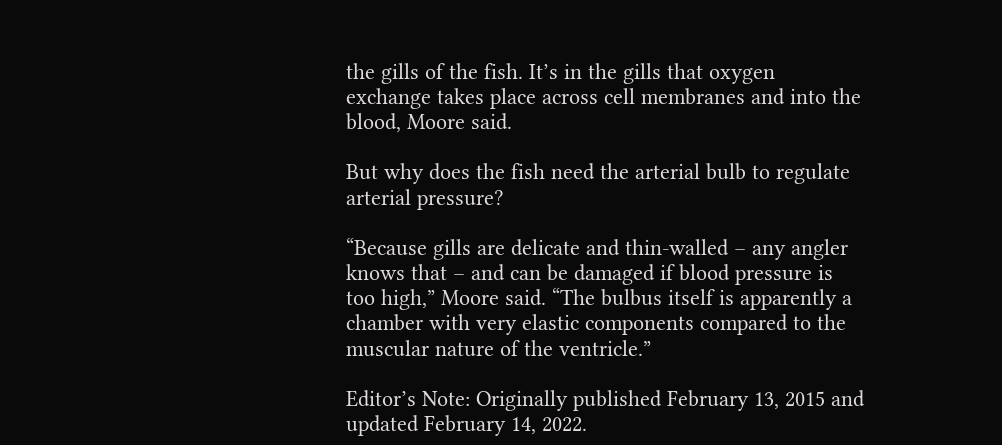the gills of the fish. It’s in the gills that oxygen exchange takes place across cell membranes and into the blood, Moore said.

But why does the fish need the arterial bulb to regulate arterial pressure?

“Because gills are delicate and thin-walled – any angler knows that – and can be damaged if blood pressure is too high,” Moore said. “The bulbus itself is apparently a chamber with very elastic components compared to the muscular nature of the ventricle.”

Editor’s Note: Originally published February 13, 2015 and updated February 14, 2022.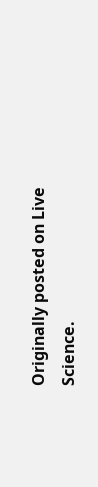Originally posted on Live Science.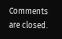Comments are closed.